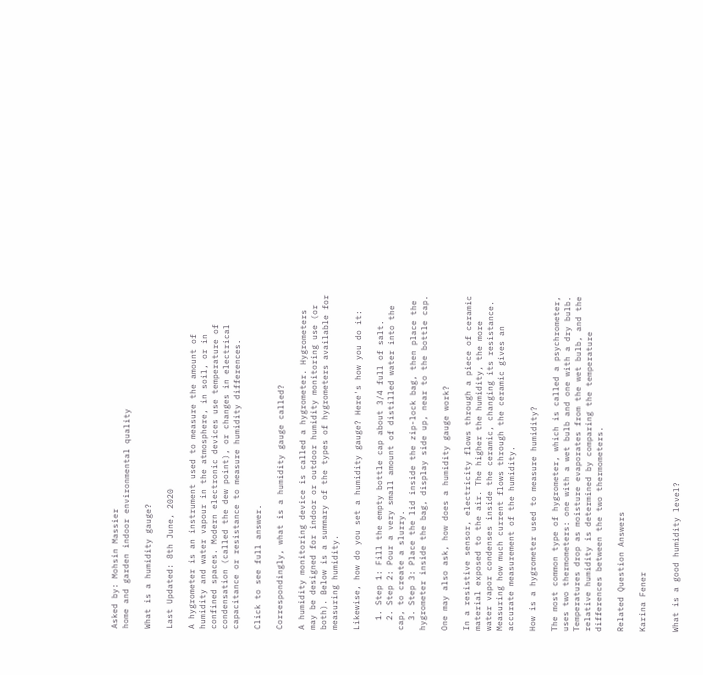Asked by: Mohsin Massier
home and garden indoor environmental quality

What is a humidity gauge?

Last Updated: 8th June, 2020

A hygrometer is an instrument used to measure the amount of humidity and water vapour in the atmosphere, in soil, or in confined spaces. Modern electronic devices use temperature of condensation (called the dew point), or changes in electrical capacitance or resistance to measure humidity differences.

Click to see full answer.

Correspondingly, what is a humidity gauge called?

A humidity monitoring device is called a hygrometer. Hygrometers may be designed for indoor or outdoor humidity monitoring use (or both). Below is a summary of the types of hygrometers available for measuring humidity.

Likewise, how do you set a humidity gauge? Here's how you do it:

  1. Step 1: Fill the empty bottle cap about 3/4 full of salt.
  2. Step 2: Pour a very small amount of distilled water into the cap, to create a slurry.
  3. Step 3: Place the lid inside the zip-lock bag, then place the hygrometer inside the bag, display side up, near to the bottle cap.

One may also ask, how does a humidity gauge work?

In a resistive sensor, electricity flows through a piece of ceramic material exposed to the air. The higher the humidity, the more water vapor condenses inside the ceramic, changing its resistance. Measuring how much current flows through the ceramic gives an accurate measurement of the humidity.

How is a hygrometer used to measure humidity?

The most common type of hygrometer, which is called a psychrometer, uses two thermometers: one with a wet bulb and one with a dry bulb. Temperatures drop as moisture evaporates from the wet bulb, and the relative humidity is determined by comparing the temperature differences between the two thermometers.

Related Question Answers

Karina Fener


What is a good humidity level?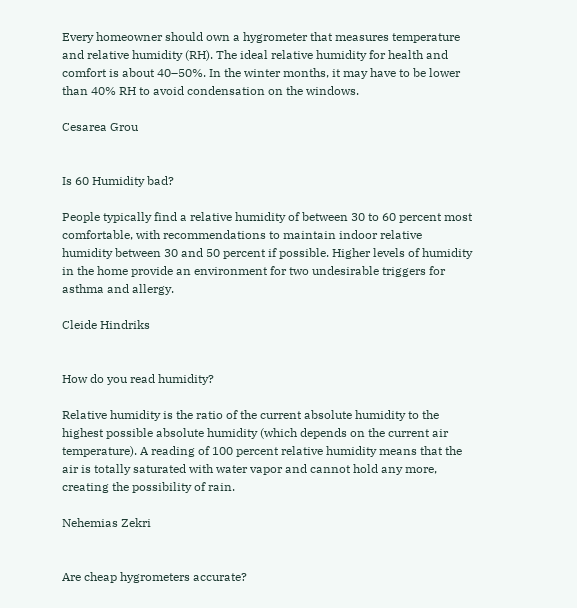Every homeowner should own a hygrometer that measures temperature and relative humidity (RH). The ideal relative humidity for health and comfort is about 40–50%. In the winter months, it may have to be lower than 40% RH to avoid condensation on the windows.

Cesarea Grou


Is 60 Humidity bad?

People typically find a relative humidity of between 30 to 60 percent most comfortable, with recommendations to maintain indoor relative humidity between 30 and 50 percent if possible. Higher levels of humidity in the home provide an environment for two undesirable triggers for asthma and allergy.

Cleide Hindriks


How do you read humidity?

Relative humidity is the ratio of the current absolute humidity to the highest possible absolute humidity (which depends on the current air temperature). A reading of 100 percent relative humidity means that the air is totally saturated with water vapor and cannot hold any more, creating the possibility of rain.

Nehemias Zekri


Are cheap hygrometers accurate?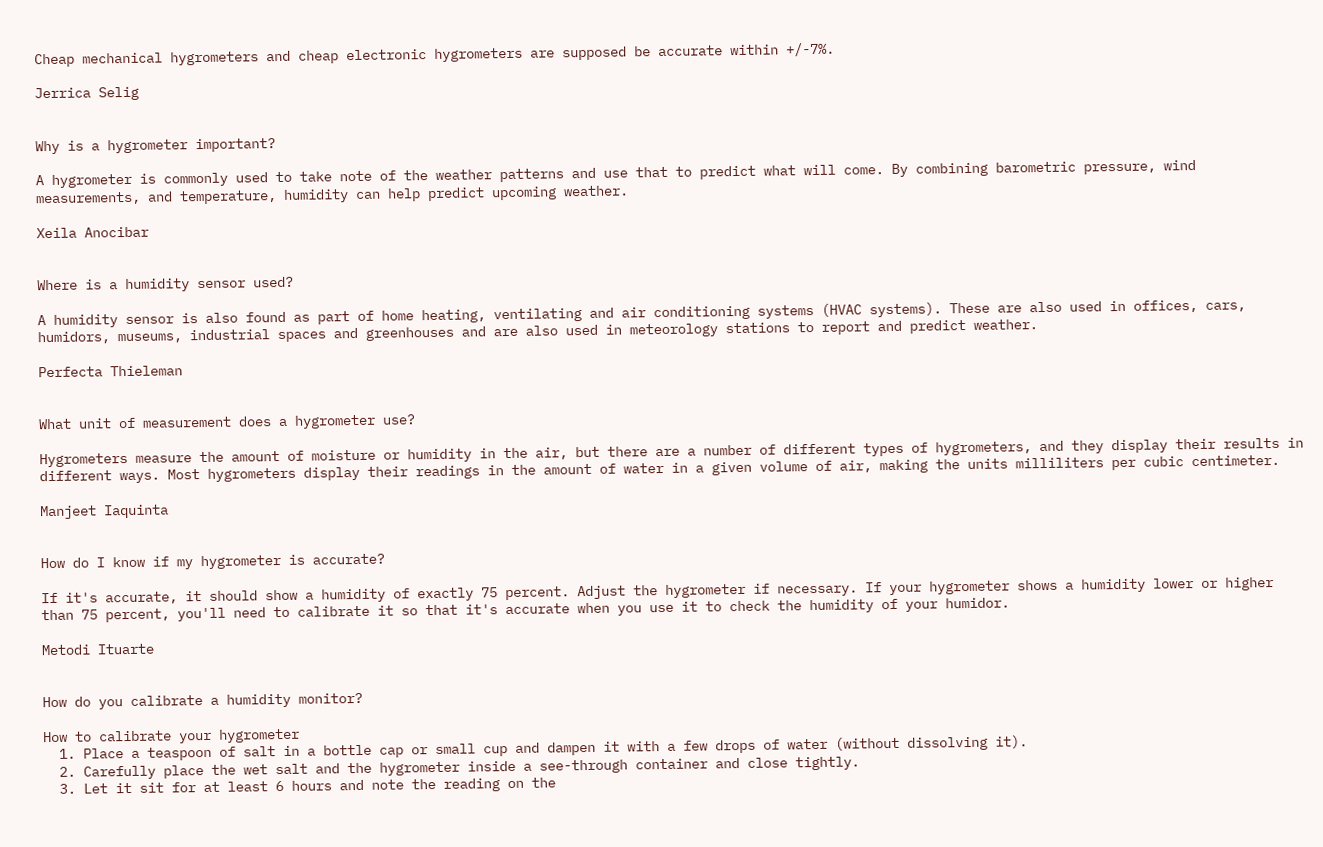Cheap mechanical hygrometers and cheap electronic hygrometers are supposed be accurate within +/-7%.

Jerrica Selig


Why is a hygrometer important?

A hygrometer is commonly used to take note of the weather patterns and use that to predict what will come. By combining barometric pressure, wind measurements, and temperature, humidity can help predict upcoming weather.

Xeila Anocibar


Where is a humidity sensor used?

A humidity sensor is also found as part of home heating, ventilating and air conditioning systems (HVAC systems). These are also used in offices, cars, humidors, museums, industrial spaces and greenhouses and are also used in meteorology stations to report and predict weather.

Perfecta Thieleman


What unit of measurement does a hygrometer use?

Hygrometers measure the amount of moisture or humidity in the air, but there are a number of different types of hygrometers, and they display their results in different ways. Most hygrometers display their readings in the amount of water in a given volume of air, making the units milliliters per cubic centimeter.

Manjeet Iaquinta


How do I know if my hygrometer is accurate?

If it's accurate, it should show a humidity of exactly 75 percent. Adjust the hygrometer if necessary. If your hygrometer shows a humidity lower or higher than 75 percent, you'll need to calibrate it so that it's accurate when you use it to check the humidity of your humidor.

Metodi Ituarte


How do you calibrate a humidity monitor?

How to calibrate your hygrometer
  1. Place a teaspoon of salt in a bottle cap or small cup and dampen it with a few drops of water (without dissolving it).
  2. Carefully place the wet salt and the hygrometer inside a see-through container and close tightly.
  3. Let it sit for at least 6 hours and note the reading on the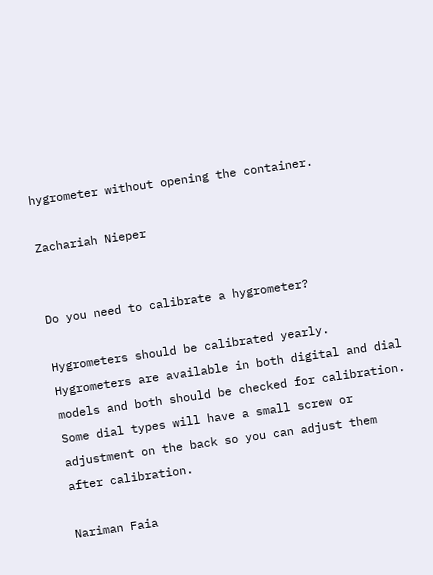hygrometer without opening the container.

Zachariah Nieper


Do you need to calibrate a hygrometer?

Hygrometers should be calibrated yearly. Hygrometers are available in both digital and dial models and both should be checked for calibration. Some dial types will have a small screw or adjustment on the back so you can adjust them after calibration.

Nariman Faia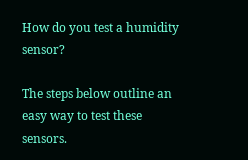How do you test a humidity sensor?

The steps below outline an easy way to test these sensors.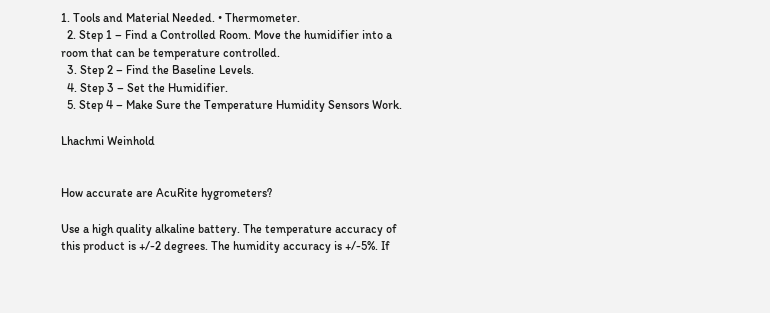1. Tools and Material Needed. • Thermometer.
  2. Step 1 – Find a Controlled Room. Move the humidifier into a room that can be temperature controlled.
  3. Step 2 – Find the Baseline Levels.
  4. Step 3 – Set the Humidifier.
  5. Step 4 – Make Sure the Temperature Humidity Sensors Work.

Lhachmi Weinhold


How accurate are AcuRite hygrometers?

Use a high quality alkaline battery. The temperature accuracy of this product is +/-2 degrees. The humidity accuracy is +/-5%. If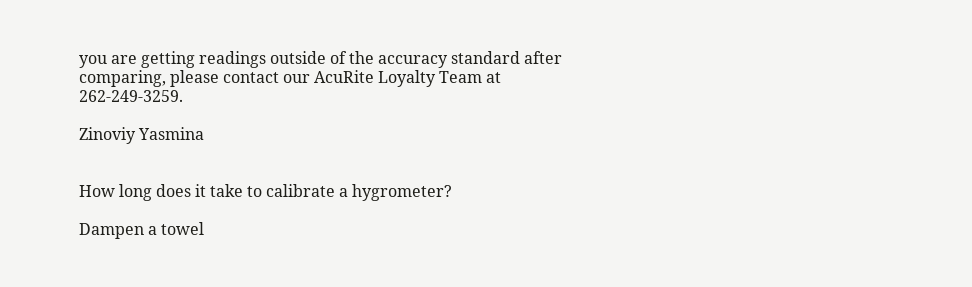you are getting readings outside of the accuracy standard after comparing, please contact our AcuRite Loyalty Team at 262-249-3259.

Zinoviy Yasmina


How long does it take to calibrate a hygrometer?

Dampen a towel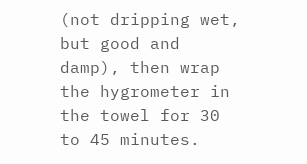(not dripping wet, but good and damp), then wrap the hygrometer in the towel for 30 to 45 minutes.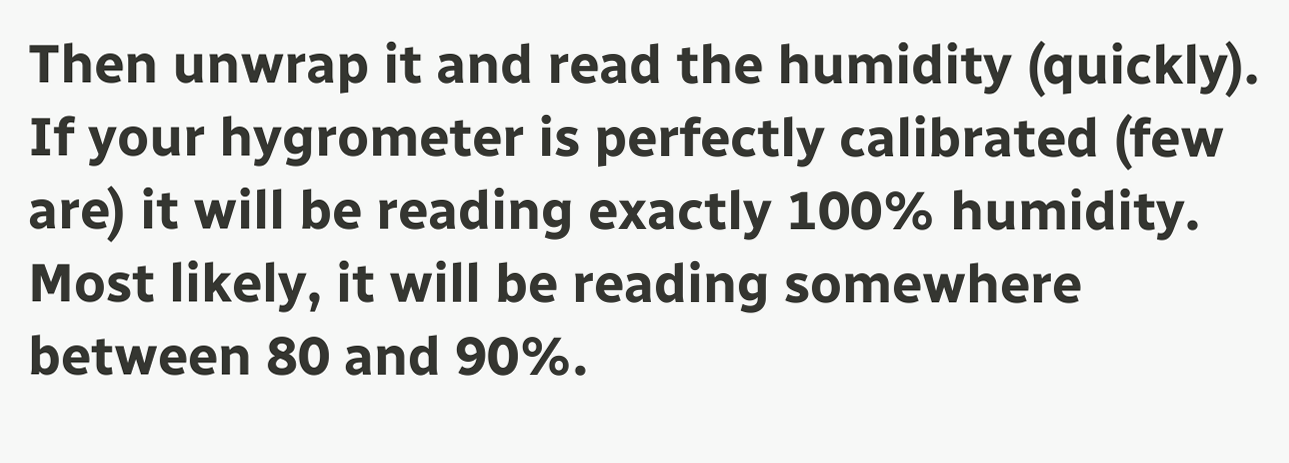Then unwrap it and read the humidity (quickly). If your hygrometer is perfectly calibrated (few are) it will be reading exactly 100% humidity. Most likely, it will be reading somewhere between 80 and 90%.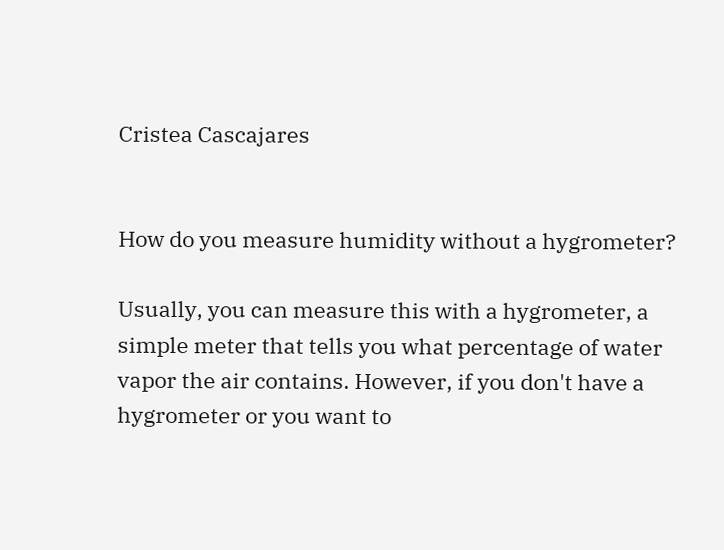Cristea Cascajares


How do you measure humidity without a hygrometer?

Usually, you can measure this with a hygrometer, a simple meter that tells you what percentage of water vapor the air contains. However, if you don't have a hygrometer or you want to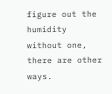figure out the humidity without one, there are other ways.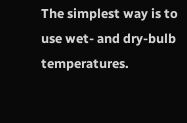The simplest way is to use wet- and dry-bulb temperatures.